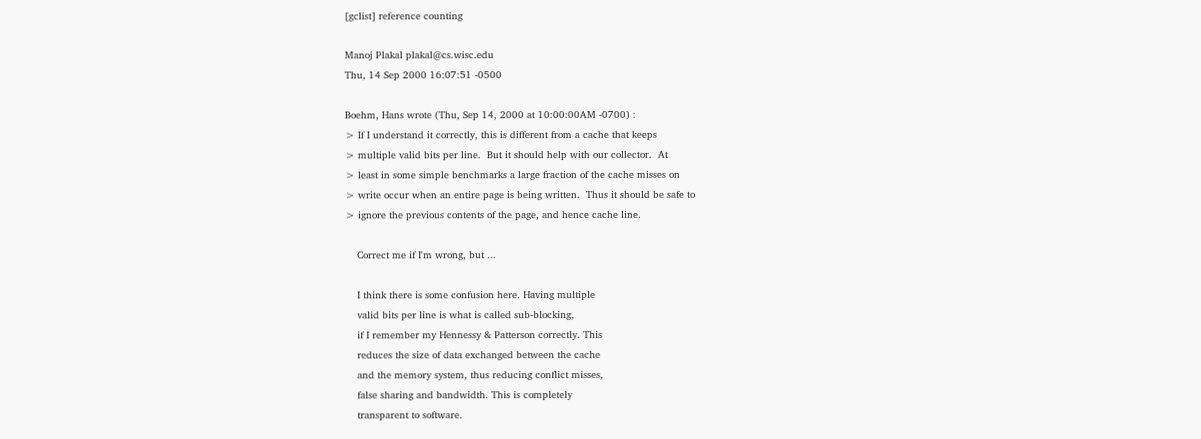[gclist] reference counting

Manoj Plakal plakal@cs.wisc.edu
Thu, 14 Sep 2000 16:07:51 -0500

Boehm, Hans wrote (Thu, Sep 14, 2000 at 10:00:00AM -0700) :
> If I understand it correctly, this is different from a cache that keeps
> multiple valid bits per line.  But it should help with our collector.  At
> least in some simple benchmarks a large fraction of the cache misses on
> write occur when an entire page is being written.  Thus it should be safe to
> ignore the previous contents of the page, and hence cache line.

    Correct me if I'm wrong, but ...

    I think there is some confusion here. Having multiple
    valid bits per line is what is called sub-blocking,
    if I remember my Hennessy & Patterson correctly. This
    reduces the size of data exchanged between the cache
    and the memory system, thus reducing conflict misses,
    false sharing and bandwidth. This is completely
    transparent to software.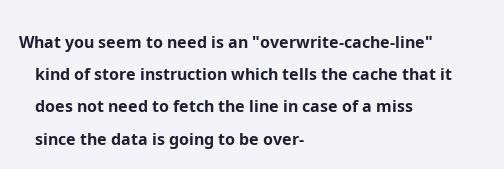What you seem to need is an "overwrite-cache-line"
    kind of store instruction which tells the cache that it
    does not need to fetch the line in case of a miss
    since the data is going to be over-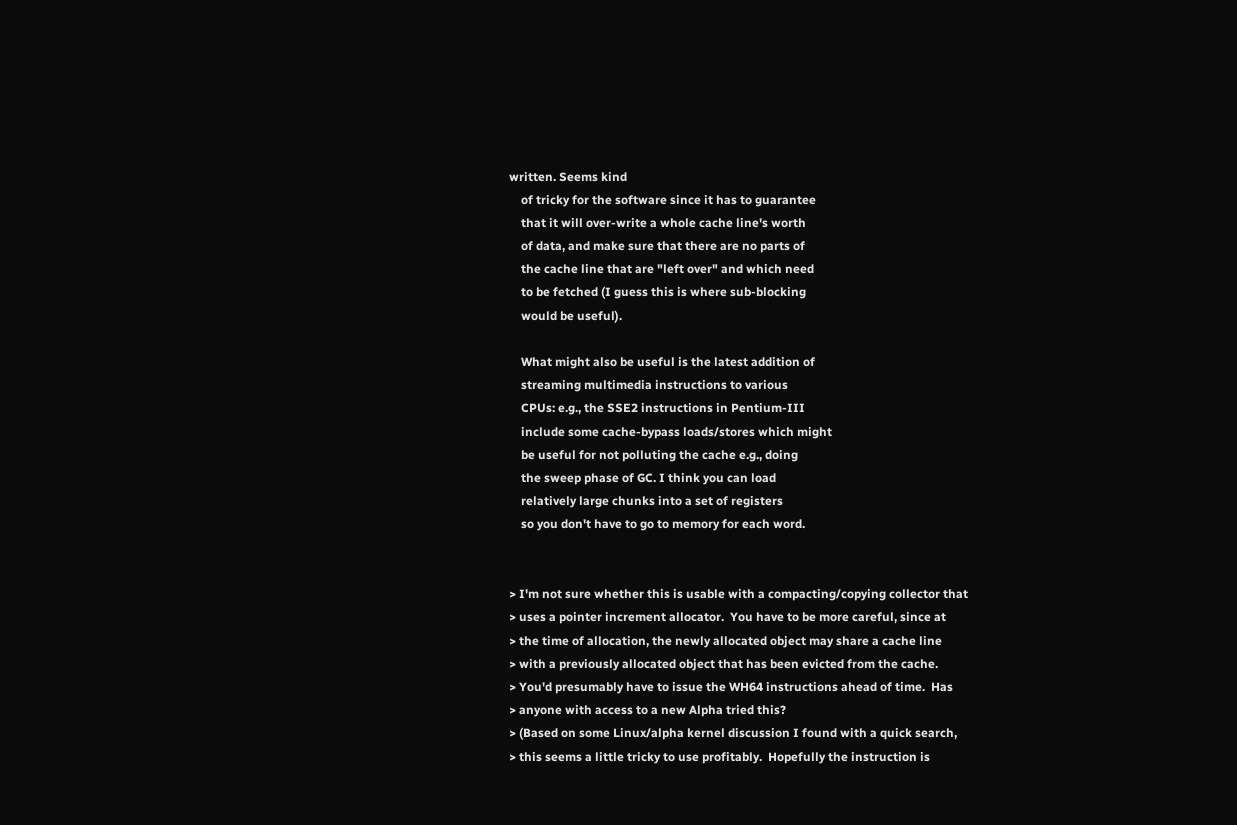written. Seems kind
    of tricky for the software since it has to guarantee
    that it will over-write a whole cache line's worth
    of data, and make sure that there are no parts of
    the cache line that are "left over" and which need
    to be fetched (I guess this is where sub-blocking
    would be useful).

    What might also be useful is the latest addition of
    streaming multimedia instructions to various
    CPUs: e.g., the SSE2 instructions in Pentium-III
    include some cache-bypass loads/stores which might
    be useful for not polluting the cache e.g., doing
    the sweep phase of GC. I think you can load
    relatively large chunks into a set of registers
    so you don't have to go to memory for each word.


> I'm not sure whether this is usable with a compacting/copying collector that
> uses a pointer increment allocator.  You have to be more careful, since at
> the time of allocation, the newly allocated object may share a cache line
> with a previously allocated object that has been evicted from the cache.
> You'd presumably have to issue the WH64 instructions ahead of time.  Has
> anyone with access to a new Alpha tried this?
> (Based on some Linux/alpha kernel discussion I found with a quick search,
> this seems a little tricky to use profitably.  Hopefully the instruction is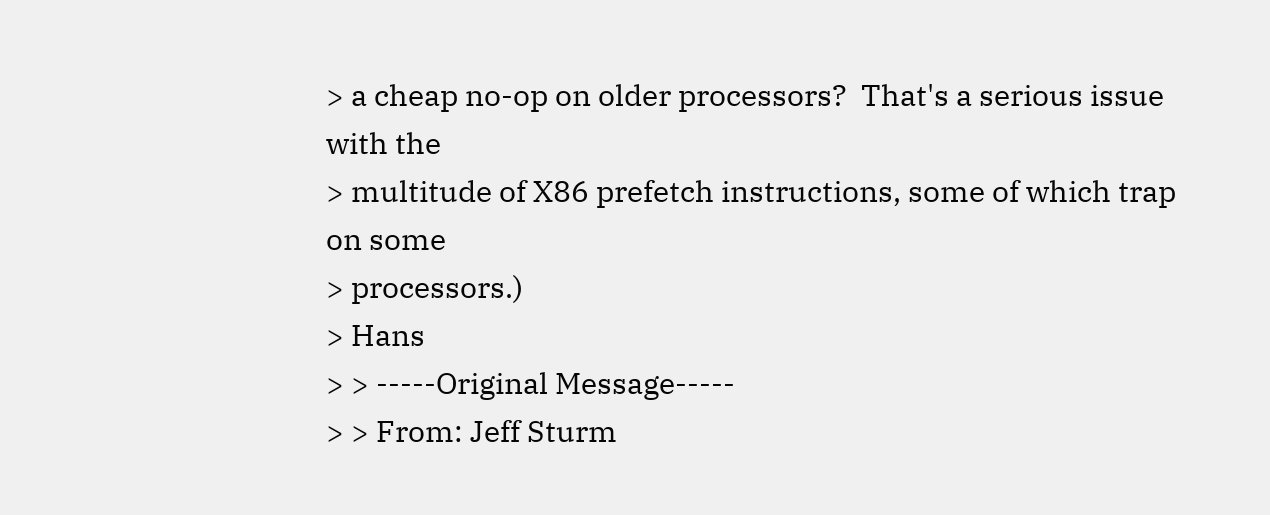> a cheap no-op on older processors?  That's a serious issue with the
> multitude of X86 prefetch instructions, some of which trap on some
> processors.)
> Hans
> > -----Original Message-----
> > From: Jeff Sturm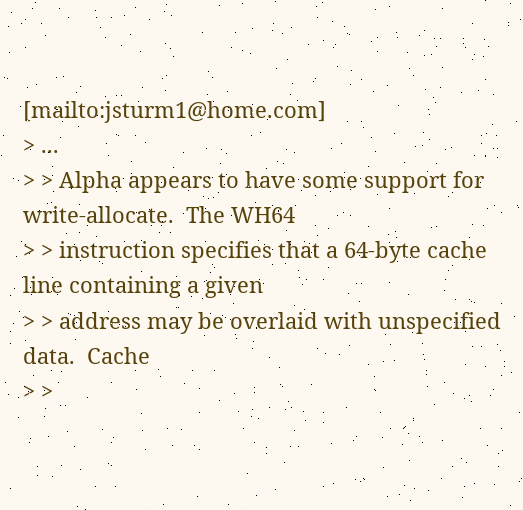[mailto:jsturm1@home.com]
> ...
> > Alpha appears to have some support for write-allocate.  The WH64
> > instruction specifies that a 64-byte cache line containing a given
> > address may be overlaid with unspecified data.  Cache
> >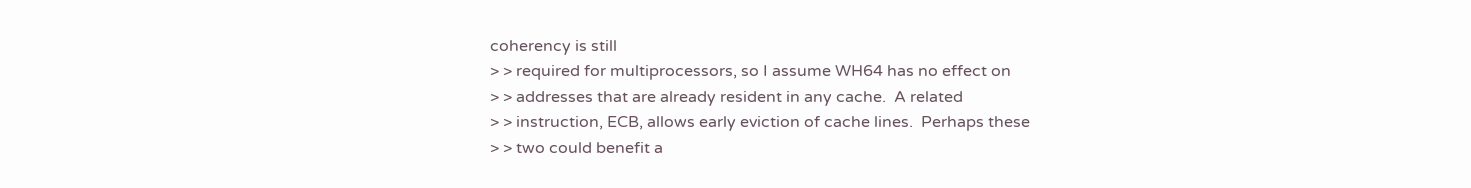coherency is still
> > required for multiprocessors, so I assume WH64 has no effect on
> > addresses that are already resident in any cache.  A related
> > instruction, ECB, allows early eviction of cache lines.  Perhaps these
> > two could benefit a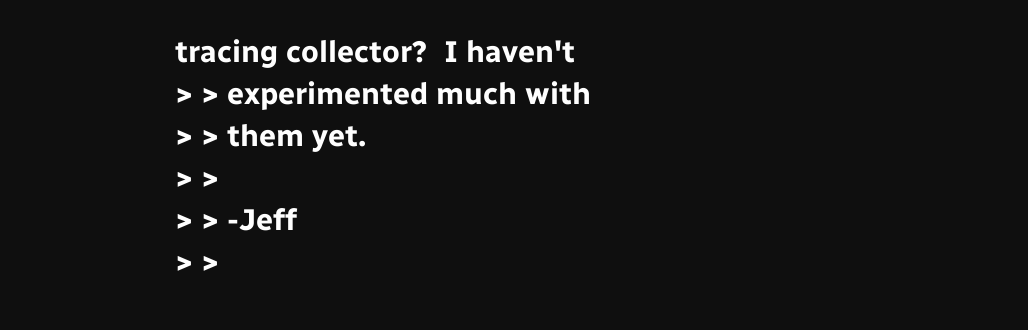tracing collector?  I haven't
> > experimented much with
> > them yet.
> >
> > -Jeff
> >